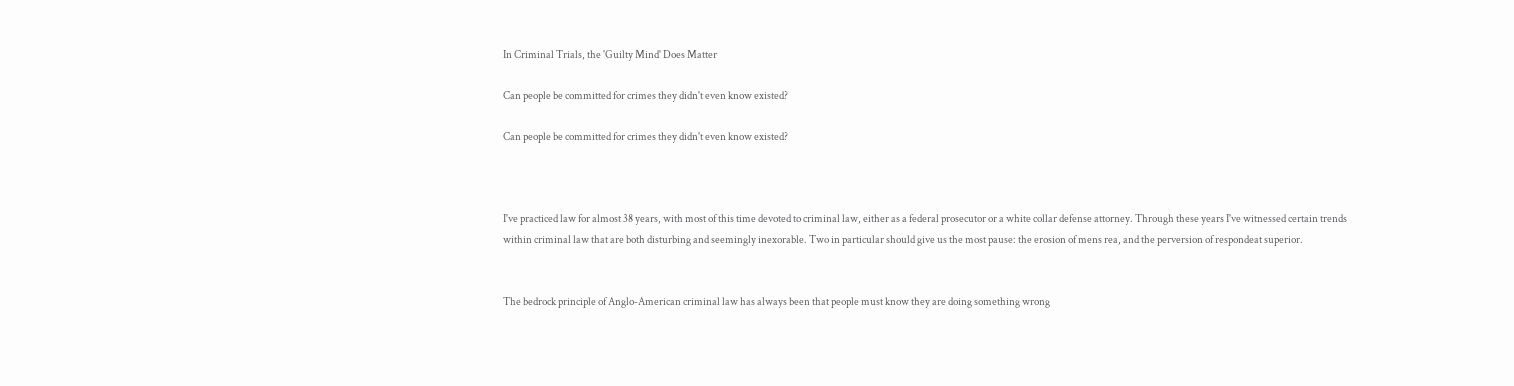In Criminal Trials, the 'Guilty Mind' Does Matter

Can people be committed for crimes they didn't even know existed?

Can people be committed for crimes they didn't even know existed?



I've practiced law for almost 38 years, with most of this time devoted to criminal law, either as a federal prosecutor or a white collar defense attorney. Through these years I've witnessed certain trends within criminal law that are both disturbing and seemingly inexorable. Two in particular should give us the most pause: the erosion of mens rea, and the perversion of respondeat superior.


The bedrock principle of Anglo-American criminal law has always been that people must know they are doing something wrong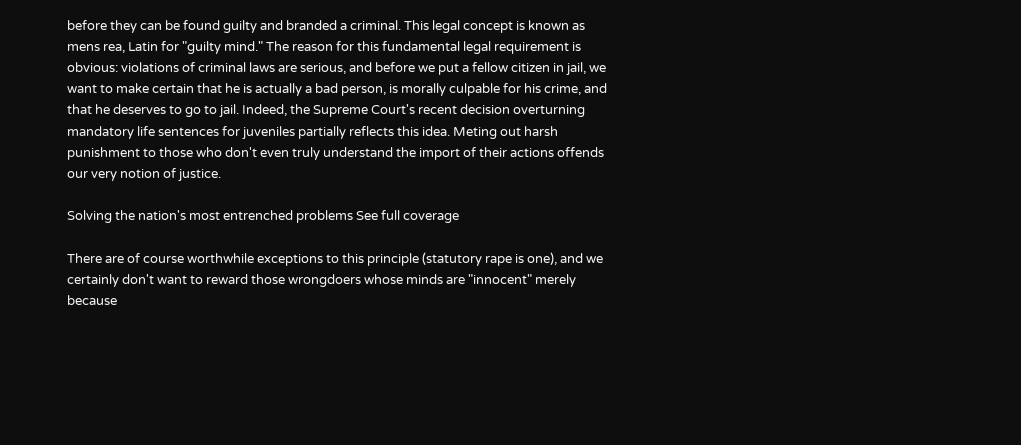before they can be found guilty and branded a criminal. This legal concept is known as mens rea, Latin for "guilty mind." The reason for this fundamental legal requirement is obvious: violations of criminal laws are serious, and before we put a fellow citizen in jail, we want to make certain that he is actually a bad person, is morally culpable for his crime, and that he deserves to go to jail. Indeed, the Supreme Court's recent decision overturning mandatory life sentences for juveniles partially reflects this idea. Meting out harsh punishment to those who don't even truly understand the import of their actions offends our very notion of justice.

Solving the nation's most entrenched problems See full coverage

There are of course worthwhile exceptions to this principle (statutory rape is one), and we certainly don't want to reward those wrongdoers whose minds are "innocent" merely because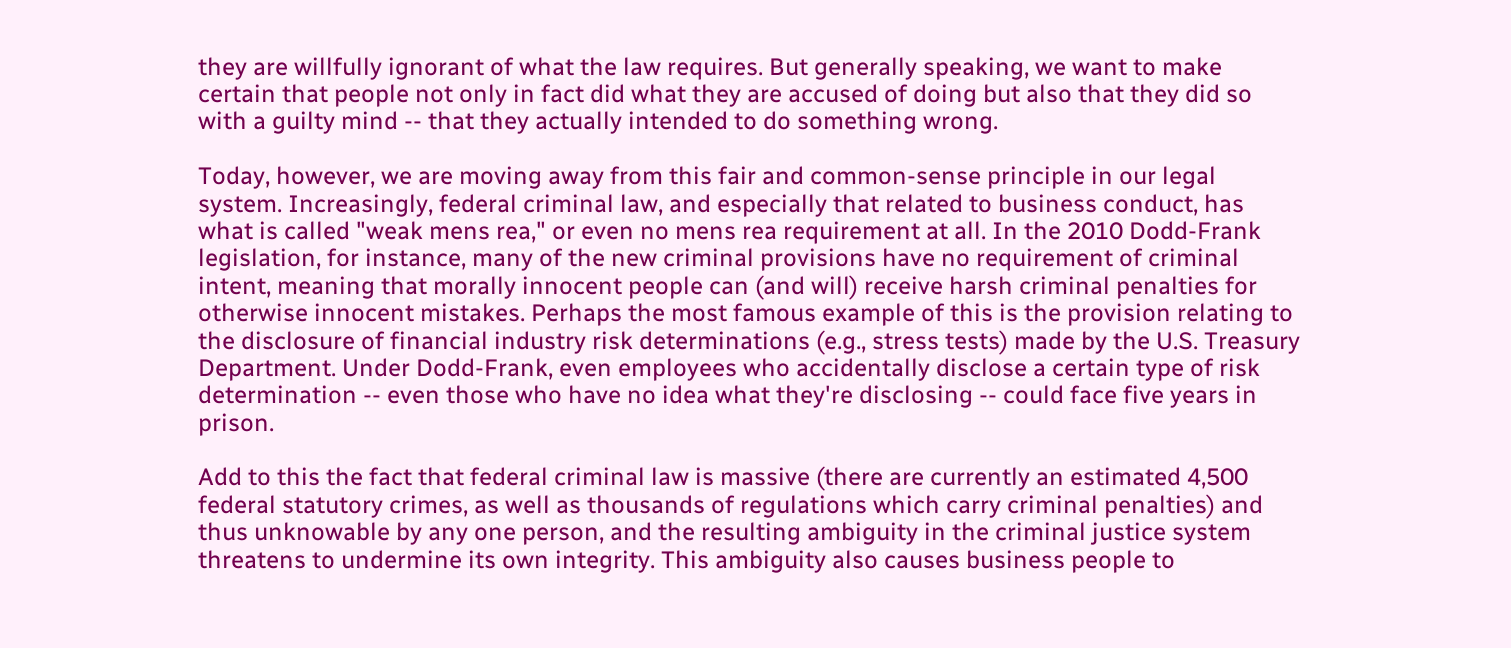they are willfully ignorant of what the law requires. But generally speaking, we want to make certain that people not only in fact did what they are accused of doing but also that they did so with a guilty mind -- that they actually intended to do something wrong.

Today, however, we are moving away from this fair and common-sense principle in our legal system. Increasingly, federal criminal law, and especially that related to business conduct, has what is called "weak mens rea," or even no mens rea requirement at all. In the 2010 Dodd-Frank legislation, for instance, many of the new criminal provisions have no requirement of criminal intent, meaning that morally innocent people can (and will) receive harsh criminal penalties for otherwise innocent mistakes. Perhaps the most famous example of this is the provision relating to the disclosure of financial industry risk determinations (e.g., stress tests) made by the U.S. Treasury Department. Under Dodd-Frank, even employees who accidentally disclose a certain type of risk determination -- even those who have no idea what they're disclosing -- could face five years in prison.

Add to this the fact that federal criminal law is massive (there are currently an estimated 4,500 federal statutory crimes, as well as thousands of regulations which carry criminal penalties) and thus unknowable by any one person, and the resulting ambiguity in the criminal justice system threatens to undermine its own integrity. This ambiguity also causes business people to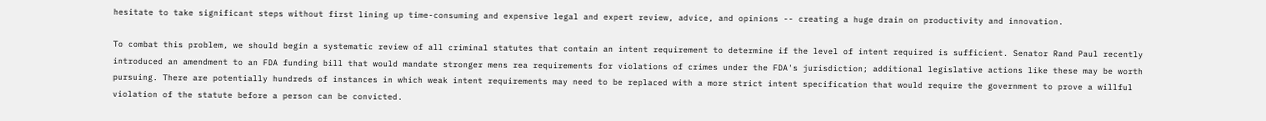hesitate to take significant steps without first lining up time-consuming and expensive legal and expert review, advice, and opinions -- creating a huge drain on productivity and innovation.

To combat this problem, we should begin a systematic review of all criminal statutes that contain an intent requirement to determine if the level of intent required is sufficient. Senator Rand Paul recently introduced an amendment to an FDA funding bill that would mandate stronger mens rea requirements for violations of crimes under the FDA's jurisdiction; additional legislative actions like these may be worth pursuing. There are potentially hundreds of instances in which weak intent requirements may need to be replaced with a more strict intent specification that would require the government to prove a willful violation of the statute before a person can be convicted.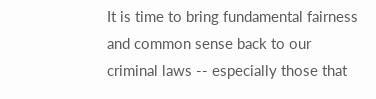It is time to bring fundamental fairness and common sense back to our criminal laws -- especially those that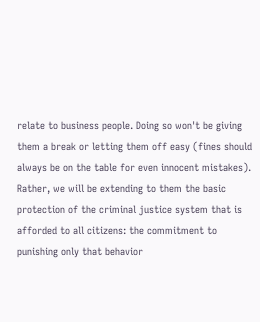relate to business people. Doing so won't be giving them a break or letting them off easy (fines should always be on the table for even innocent mistakes). Rather, we will be extending to them the basic protection of the criminal justice system that is afforded to all citizens: the commitment to punishing only that behavior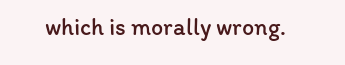which is morally wrong.